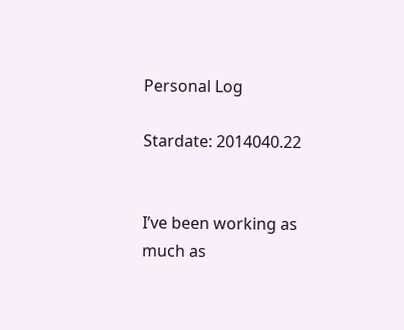Personal Log

Stardate: 2014040.22


I’ve been working as much as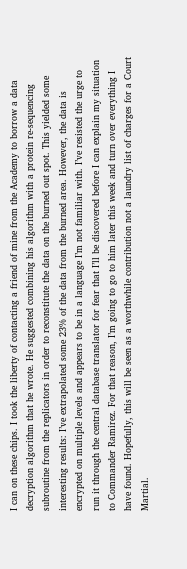I can on these chips. I took the liberty of contacting a friend of mine from the Academy to borrow a data decryption algorithm that he wrote. He suggested combining his algorithm with a protein re-sequencing subroutine from the replicators in order to reconstitute the data on the burned out spot. This yielded some interesting results: I’ve extrapolated some 23% of the data from the burned area. However, the data is encrypted on multiple levels and appears to be in a language I’m not familiar with. I’ve resisted the urge to run it through the central database translator for fear that I’ll be discovered before I can explain my situation to Commander Ramirez. For that reason, I’m going to go to him later this week and turn over everything I have found. Hopefully, this will be seen as a worthwhile contribution not a laundry list of charges for a Court Martial.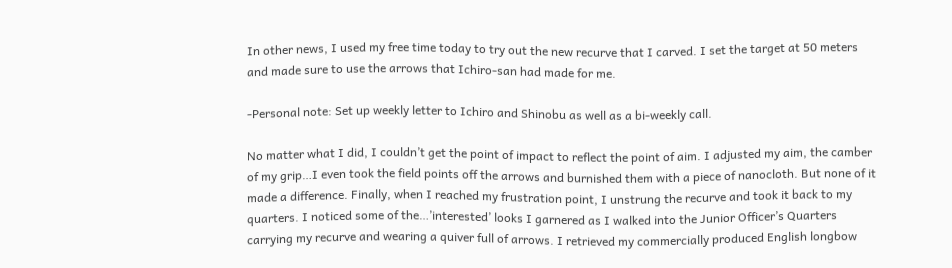In other news, I used my free time today to try out the new recurve that I carved. I set the target at 50 meters and made sure to use the arrows that Ichiro-san had made for me.

-Personal note: Set up weekly letter to Ichiro and Shinobu as well as a bi-weekly call.

No matter what I did, I couldn’t get the point of impact to reflect the point of aim. I adjusted my aim, the camber of my grip…I even took the field points off the arrows and burnished them with a piece of nanocloth. But none of it made a difference. Finally, when I reached my frustration point, I unstrung the recurve and took it back to my quarters. I noticed some of the…’interested’ looks I garnered as I walked into the Junior Officer’s Quarters carrying my recurve and wearing a quiver full of arrows. I retrieved my commercially produced English longbow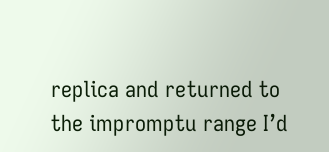replica and returned to the impromptu range I’d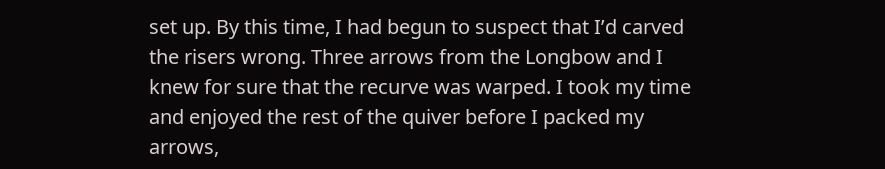set up. By this time, I had begun to suspect that I’d carved the risers wrong. Three arrows from the Longbow and I knew for sure that the recurve was warped. I took my time and enjoyed the rest of the quiver before I packed my arrows,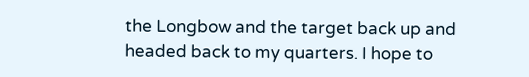the Longbow and the target back up and headed back to my quarters. I hope to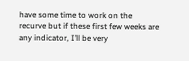have some time to work on the recurve but if these first few weeks are any indicator, I’ll be very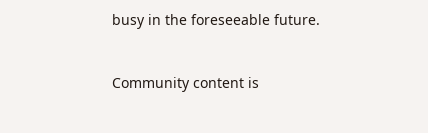busy in the foreseeable future.


Community content is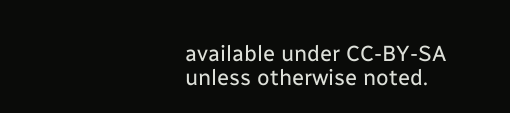available under CC-BY-SA unless otherwise noted.